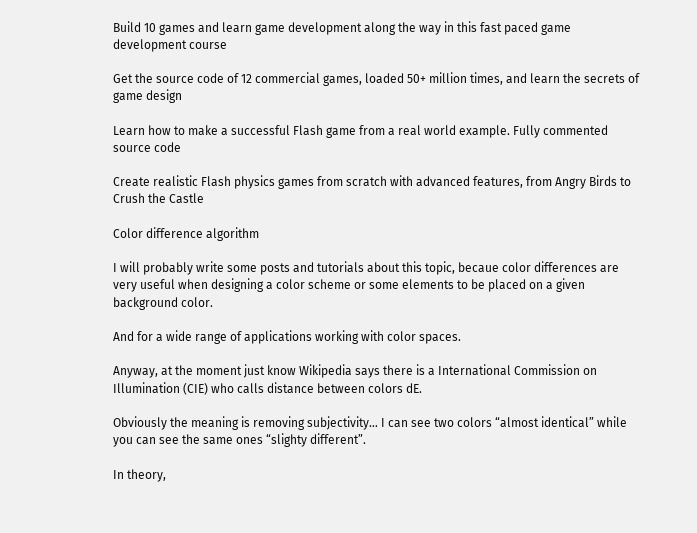Build 10 games and learn game development along the way in this fast paced game development course

Get the source code of 12 commercial games, loaded 50+ million times, and learn the secrets of game design

Learn how to make a successful Flash game from a real world example. Fully commented source code

Create realistic Flash physics games from scratch with advanced features, from Angry Birds to Crush the Castle

Color difference algorithm

I will probably write some posts and tutorials about this topic, becaue color differences are very useful when designing a color scheme or some elements to be placed on a given background color.

And for a wide range of applications working with color spaces.

Anyway, at the moment just know Wikipedia says there is a International Commission on Illumination (CIE) who calls distance between colors dE.

Obviously the meaning is removing subjectivity… I can see two colors “almost identical” while you can see the same ones “slighty different”.

In theory,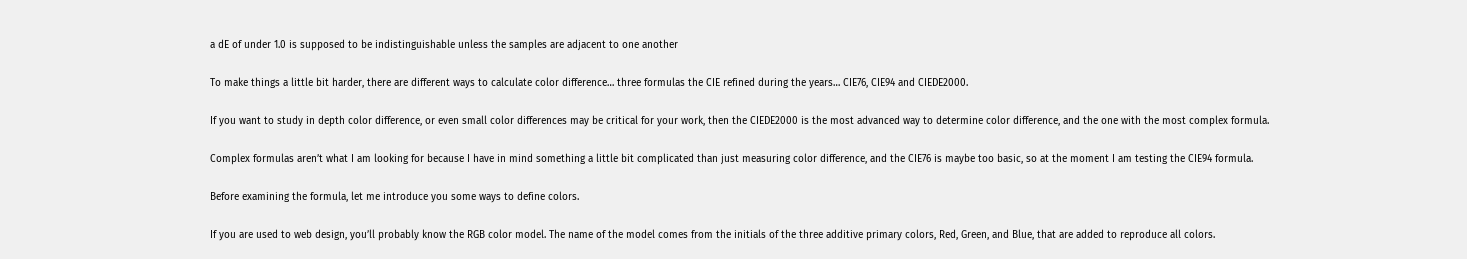a dE of under 1.0 is supposed to be indistinguishable unless the samples are adjacent to one another

To make things a little bit harder, there are different ways to calculate color difference… three formulas the CIE refined during the years… CIE76, CIE94 and CIEDE2000.

If you want to study in depth color difference, or even small color differences may be critical for your work, then the CIEDE2000 is the most advanced way to determine color difference, and the one with the most complex formula.

Complex formulas aren’t what I am looking for because I have in mind something a little bit complicated than just measuring color difference, and the CIE76 is maybe too basic, so at the moment I am testing the CIE94 formula.

Before examining the formula, let me introduce you some ways to define colors.

If you are used to web design, you’ll probably know the RGB color model. The name of the model comes from the initials of the three additive primary colors, Red, Green, and Blue, that are added to reproduce all colors.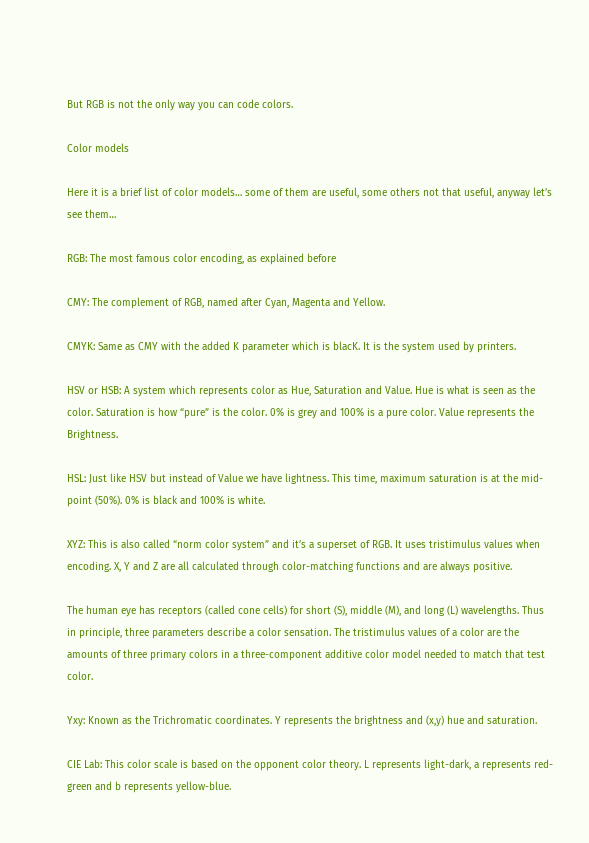But RGB is not the only way you can code colors.

Color models

Here it is a brief list of color models… some of them are useful, some others not that useful, anyway let’s see them…

RGB: The most famous color encoding, as explained before

CMY: The complement of RGB, named after Cyan, Magenta and Yellow.

CMYK: Same as CMY with the added K parameter which is blacK. It is the system used by printers.

HSV or HSB: A system which represents color as Hue, Saturation and Value. Hue is what is seen as the color. Saturation is how “pure” is the color. 0% is grey and 100% is a pure color. Value represents the Brightness.

HSL: Just like HSV but instead of Value we have lightness. This time, maximum saturation is at the mid-point (50%). 0% is black and 100% is white.

XYZ: This is also called “norm color system” and it’s a superset of RGB. It uses tristimulus values when encoding. X, Y and Z are all calculated through color-matching functions and are always positive.

The human eye has receptors (called cone cells) for short (S), middle (M), and long (L) wavelengths. Thus in principle, three parameters describe a color sensation. The tristimulus values of a color are the amounts of three primary colors in a three-component additive color model needed to match that test color.

Yxy: Known as the Trichromatic coordinates. Y represents the brightness and (x,y) hue and saturation.

CIE Lab: This color scale is based on the opponent color theory. L represents light-dark, a represents red-green and b represents yellow-blue.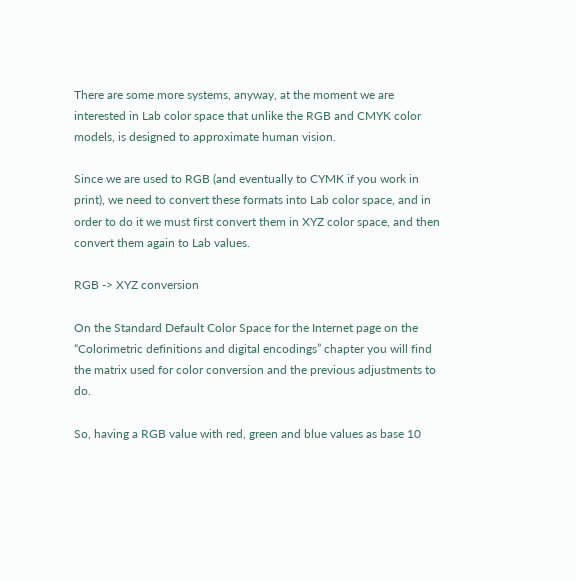There are some more systems, anyway, at the moment we are interested in Lab color space that unlike the RGB and CMYK color models, is designed to approximate human vision.

Since we are used to RGB (and eventually to CYMK if you work in print), we need to convert these formats into Lab color space, and in order to do it we must first convert them in XYZ color space, and then convert them again to Lab values.

RGB -> XYZ conversion

On the Standard Default Color Space for the Internet page on the “Colorimetric definitions and digital encodings” chapter you will find the matrix used for color conversion and the previous adjustments to do.

So, having a RGB value with red, green and blue values as base 10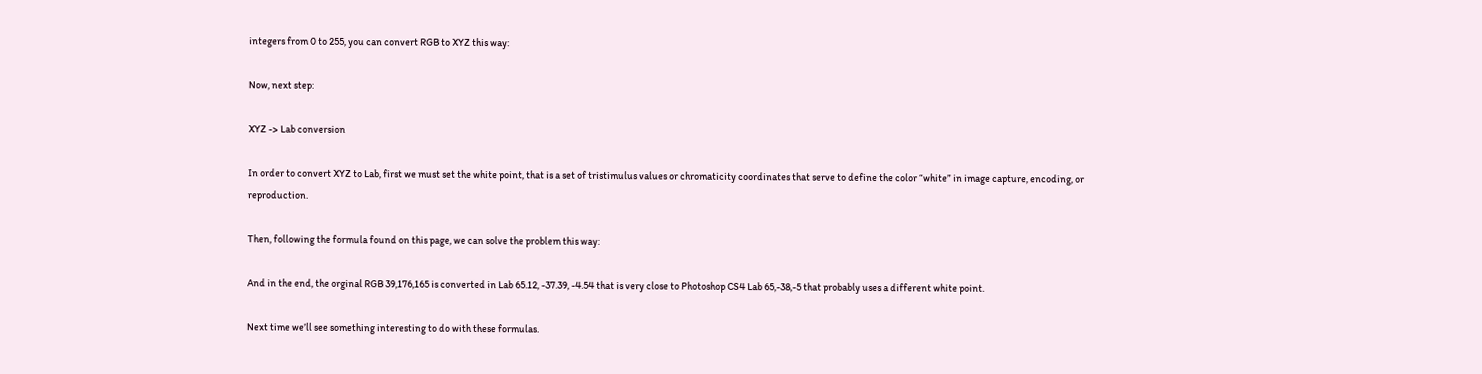integers from 0 to 255, you can convert RGB to XYZ this way:

Now, next step:

XYZ -> Lab conversion

In order to convert XYZ to Lab, first we must set the white point, that is a set of tristimulus values or chromaticity coordinates that serve to define the color “white” in image capture, encoding, or reproduction.

Then, following the formula found on this page, we can solve the problem this way:

And in the end, the orginal RGB 39,176,165 is converted in Lab 65.12, -37.39, -4.54 that is very close to Photoshop CS4 Lab 65,-38,-5 that probably uses a different white point.

Next time we’ll see something interesting to do with these formulas.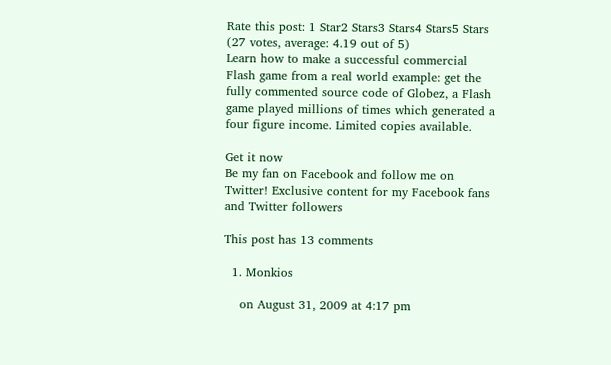Rate this post: 1 Star2 Stars3 Stars4 Stars5 Stars (27 votes, average: 4.19 out of 5)
Learn how to make a successful commercial Flash game from a real world example: get the fully commented source code of Globez, a Flash game played millions of times which generated a four figure income. Limited copies available.

Get it now
Be my fan on Facebook and follow me on Twitter! Exclusive content for my Facebook fans and Twitter followers

This post has 13 comments

  1. Monkios

    on August 31, 2009 at 4:17 pm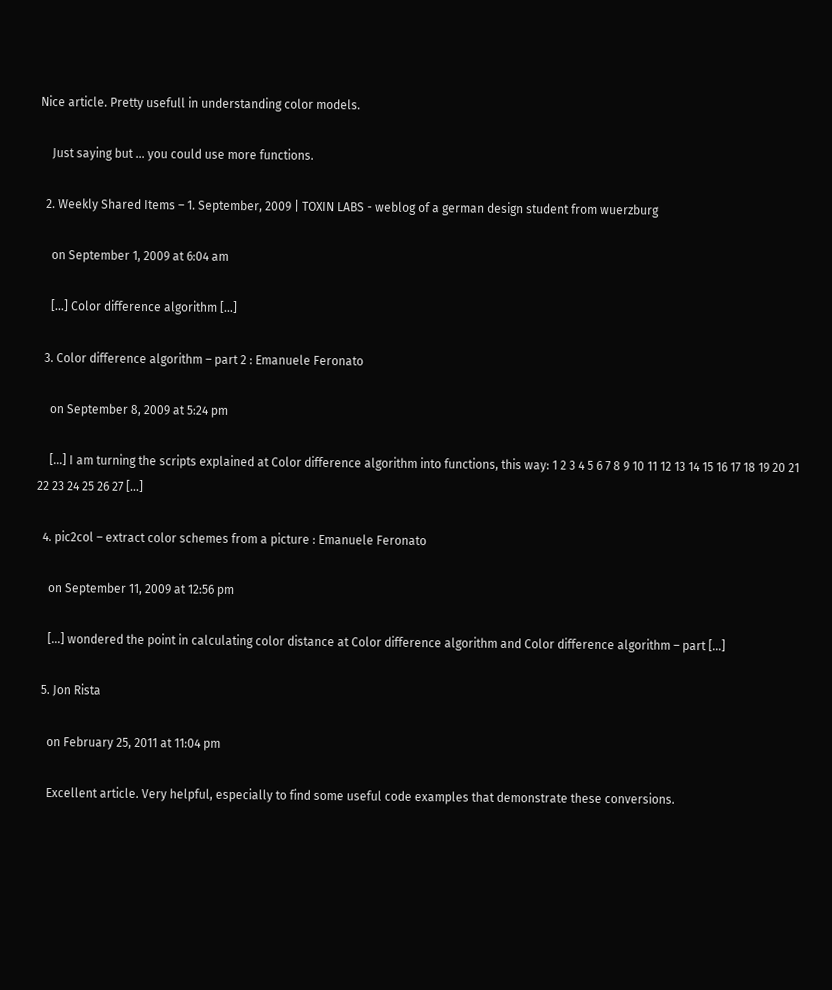Nice article. Pretty usefull in understanding color models.

    Just saying but … you could use more functions.

  2. Weekly Shared Items – 1. September, 2009 | TOXIN LABS - weblog of a german design student from wuerzburg

    on September 1, 2009 at 6:04 am

    […] Color difference algorithm […]

  3. Color difference algorithm – part 2 : Emanuele Feronato

    on September 8, 2009 at 5:24 pm

    […] I am turning the scripts explained at Color difference algorithm into functions, this way: 1 2 3 4 5 6 7 8 9 10 11 12 13 14 15 16 17 18 19 20 21 22 23 24 25 26 27 […]

  4. pic2col – extract color schemes from a picture : Emanuele Feronato

    on September 11, 2009 at 12:56 pm

    […] wondered the point in calculating color distance at Color difference algorithm and Color difference algorithm – part […]

  5. Jon Rista

    on February 25, 2011 at 11:04 pm

    Excellent article. Very helpful, especially to find some useful code examples that demonstrate these conversions.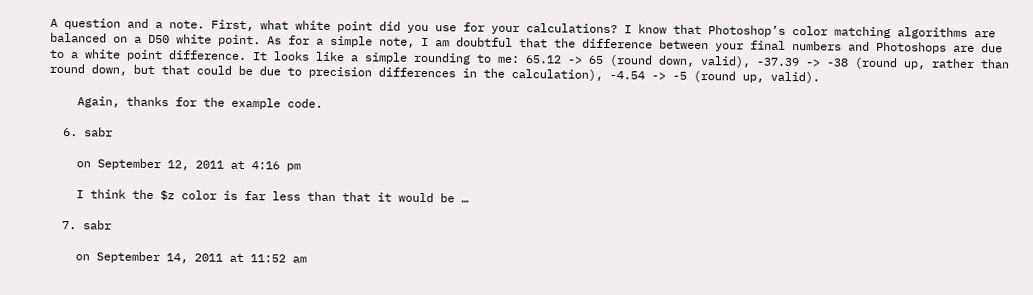A question and a note. First, what white point did you use for your calculations? I know that Photoshop’s color matching algorithms are balanced on a D50 white point. As for a simple note, I am doubtful that the difference between your final numbers and Photoshops are due to a white point difference. It looks like a simple rounding to me: 65.12 -> 65 (round down, valid), -37.39 -> -38 (round up, rather than round down, but that could be due to precision differences in the calculation), -4.54 -> -5 (round up, valid).

    Again, thanks for the example code.

  6. sabr

    on September 12, 2011 at 4:16 pm

    I think the $z color is far less than that it would be …

  7. sabr

    on September 14, 2011 at 11:52 am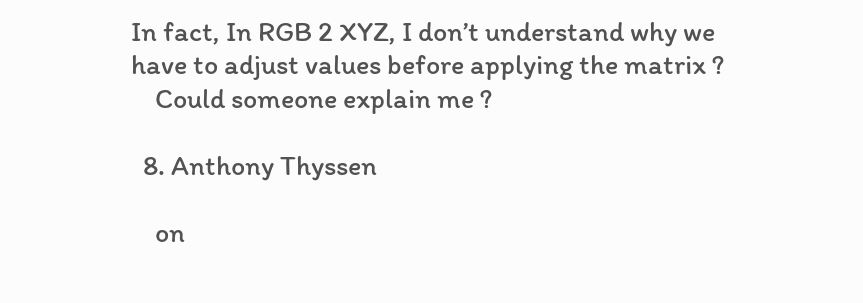In fact, In RGB 2 XYZ, I don’t understand why we have to adjust values before applying the matrix ?
    Could someone explain me ?

  8. Anthony Thyssen

    on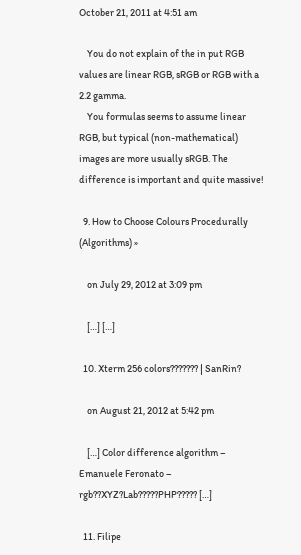October 21, 2011 at 4:51 am

    You do not explain of the in put RGB values are linear RGB, sRGB or RGB with a 2.2 gamma.
    You formulas seems to assume linear RGB, but typical (non-mathematical) images are more usually sRGB. The difference is important and quite massive!

  9. How to Choose Colours Procedurally (Algorithms) »

    on July 29, 2012 at 3:09 pm

    […] […]

  10. Xterm 256 colors??????? | SanRin?

    on August 21, 2012 at 5:42 pm

    […] Color difference algorithm – Emanuele Feronato – rgb??XYZ?Lab?????PHP????? […]

  11. Filipe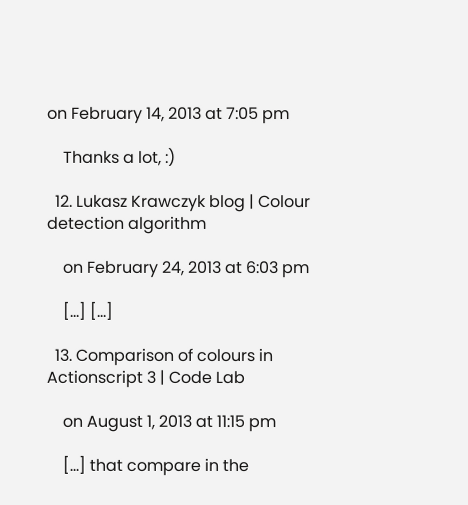on February 14, 2013 at 7:05 pm

    Thanks a lot, :)

  12. Lukasz Krawczyk blog | Colour detection algorithm

    on February 24, 2013 at 6:03 pm

    […] […]

  13. Comparison of colours in Actionscript 3 | Code Lab

    on August 1, 2013 at 11:15 pm

    […] that compare in the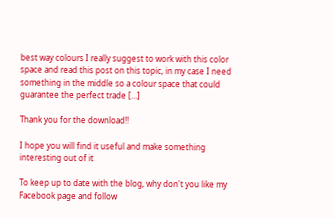best way colours I really suggest to work with this color space and read this post on this topic, in my case I need something in the middle so a colour space that could guarantee the perfect trade […]

Thank you for the download!!

I hope you will find it useful and make something interesting out of it

To keep up to date with the blog, why don't you like my Facebook page and follow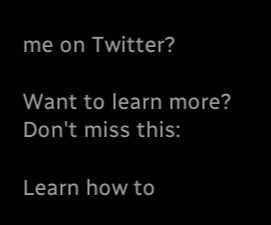me on Twitter?

Want to learn more? Don't miss this:

Learn how to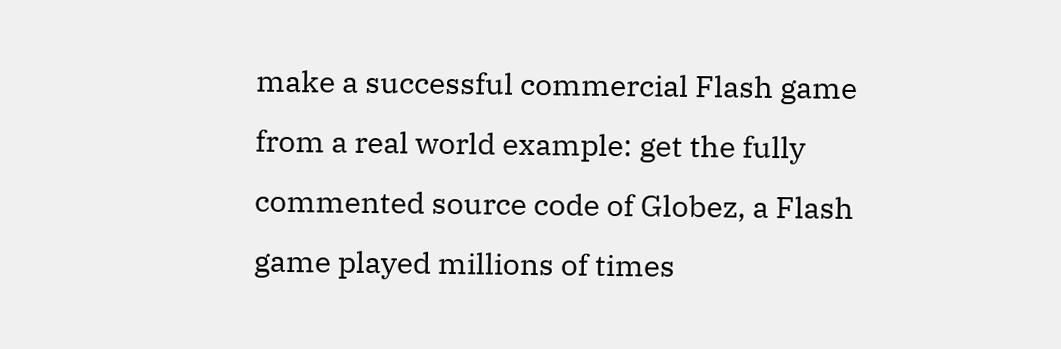make a successful commercial Flash game from a real world example: get the fully commented source code of Globez, a Flash game played millions of times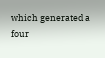which generated a four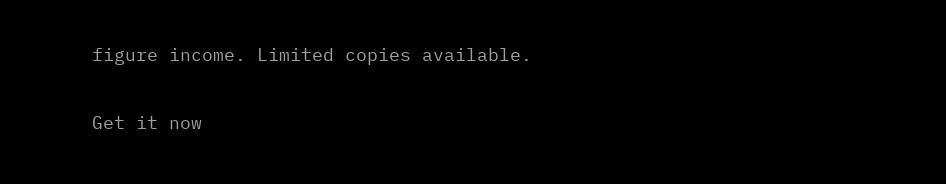figure income. Limited copies available.

Get it now